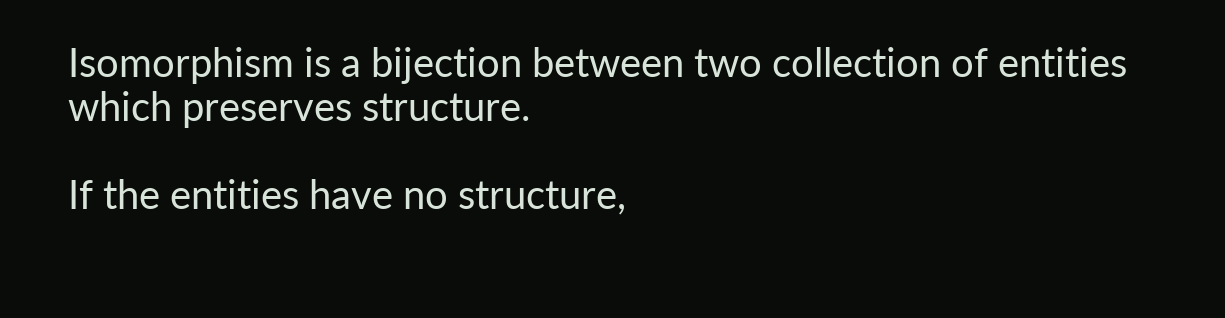Isomorphism is a bijection between two collection of entities which preserves structure.

If the entities have no structure,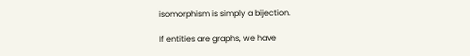isomorphism is simply a bijection.

If entities are graphs, we have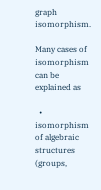graph isomorphism.

Many cases of isomorphism can be explained as

  • isomorphism of algebraic structures (groups,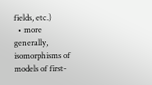fields, etc.)
  • more generally, isomorphisms of models of first-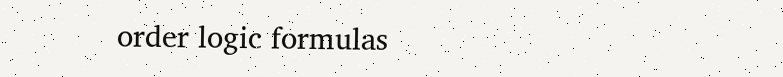order logic formulas